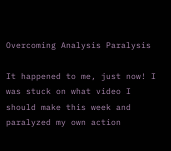Overcoming Analysis Paralysis

It happened to me, just now! I was stuck on what video I should make this week and paralyzed my own action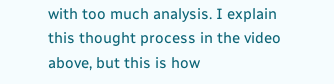with too much analysis. I explain this thought process in the video above, but this is how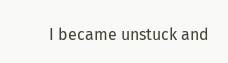I became unstuck and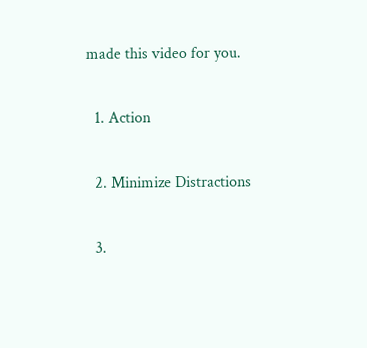made this video for you.

  1. Action

  2. Minimize Distractions

  3.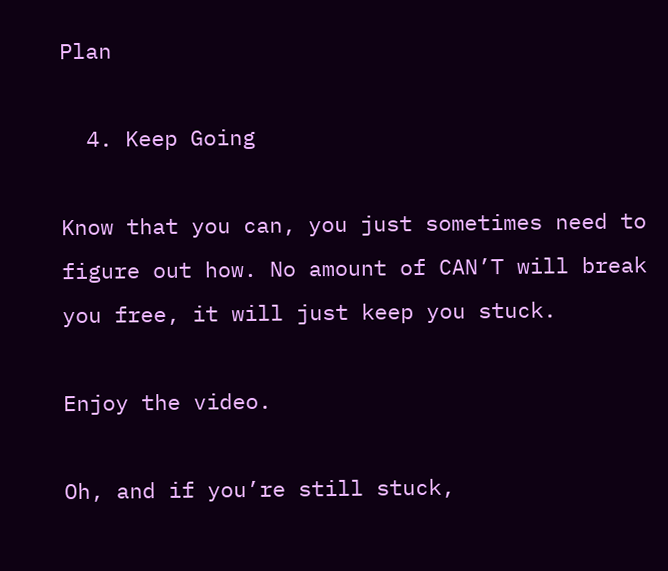Plan

  4. Keep Going

Know that you can, you just sometimes need to figure out how. No amount of CAN’T will break you free, it will just keep you stuck.

Enjoy the video.

Oh, and if you’re still stuck,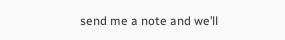send me a note and we’ll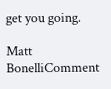get you going.

Matt BonelliComment